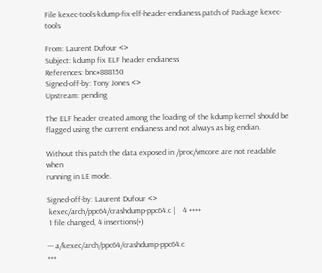File kexec-tools-kdump-fix-elf-header-endianess.patch of Package kexec-tools

From: Laurent Dufour <>
Subject: kdump fix ELF header endianess
References: bnc#888150
Signed-off-by: Tony Jones <>
Upstream: pending

The ELF header created among the loading of the kdump kernel should be
flagged using the current endianess and not always as big endian.

Without this patch the data exposed in /proc/vmcore are not readable when
running in LE mode.

Signed-off-by: Laurent Dufour <>
 kexec/arch/ppc64/crashdump-ppc64.c |    4 ++++
 1 file changed, 4 insertions(+)

--- a/kexec/arch/ppc64/crashdump-ppc64.c
+++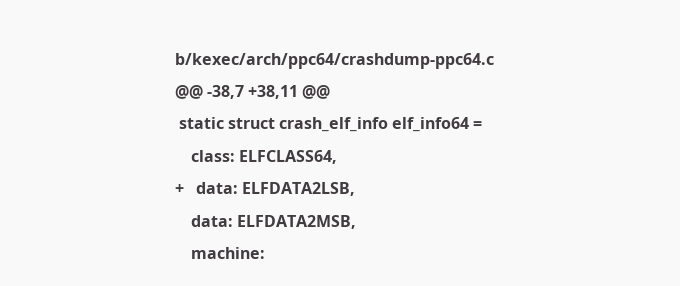b/kexec/arch/ppc64/crashdump-ppc64.c
@@ -38,7 +38,11 @@
 static struct crash_elf_info elf_info64 =
    class: ELFCLASS64,
+   data: ELFDATA2LSB,
    data: ELFDATA2MSB,
    machine: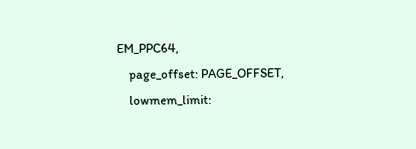EM_PPC64,
    page_offset: PAGE_OFFSET,
    lowmem_limit: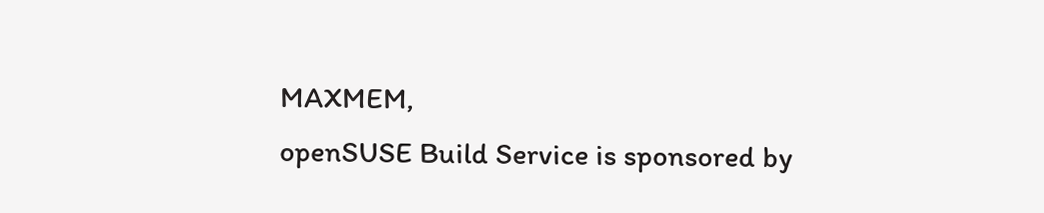MAXMEM,
openSUSE Build Service is sponsored by